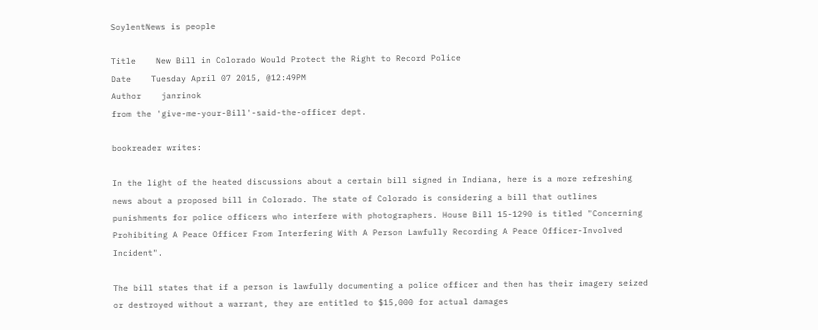SoylentNews is people

Title    New Bill in Colorado Would Protect the Right to Record Police
Date    Tuesday April 07 2015, @12:49PM
Author    janrinok
from the 'give-me-your-Bill'-said-the-officer dept.

bookreader writes:

In the light of the heated discussions about a certain bill signed in Indiana, here is a more refreshing news about a proposed bill in Colorado. The state of Colorado is considering a bill that outlines punishments for police officers who interfere with photographers. House Bill 15-1290 is titled "Concerning Prohibiting A Peace Officer From Interfering With A Person Lawfully Recording A Peace Officer-Involved Incident".

The bill states that if a person is lawfully documenting a police officer and then has their imagery seized or destroyed without a warrant, they are entitled to $15,000 for actual damages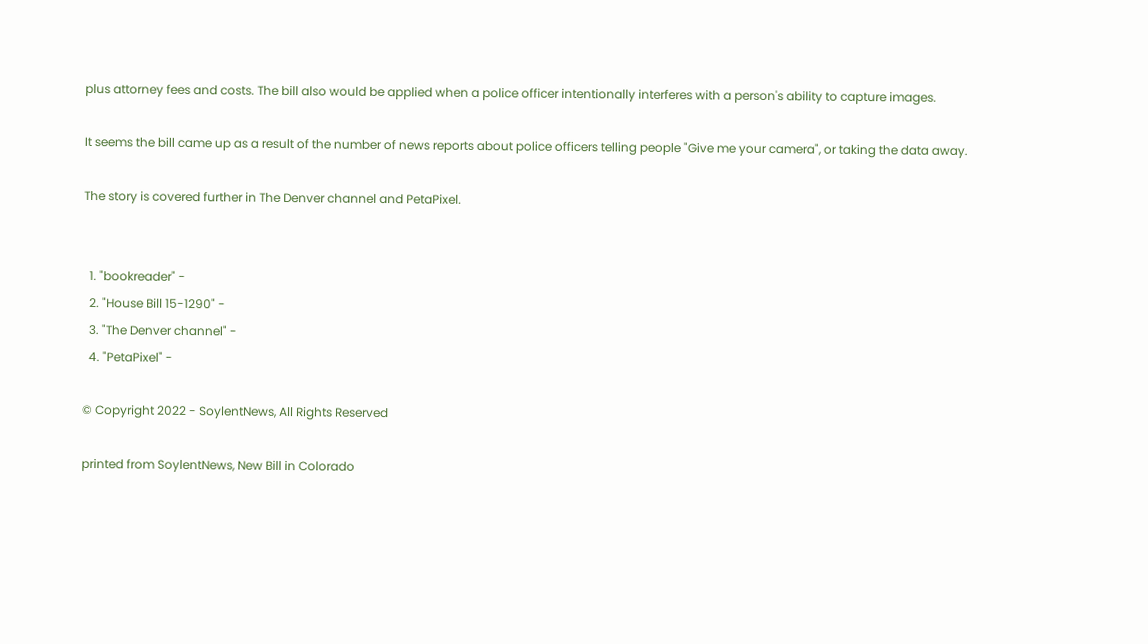plus attorney fees and costs. The bill also would be applied when a police officer intentionally interferes with a person's ability to capture images.

It seems the bill came up as a result of the number of news reports about police officers telling people "Give me your camera", or taking the data away.

The story is covered further in The Denver channel and PetaPixel.


  1. "bookreader" -
  2. "House Bill 15-1290" -
  3. "The Denver channel" -
  4. "PetaPixel" -

© Copyright 2022 - SoylentNews, All Rights Reserved

printed from SoylentNews, New Bill in Colorado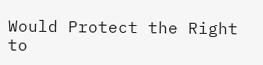Would Protect the Right to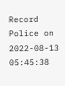Record Police on 2022-08-13 05:45:38